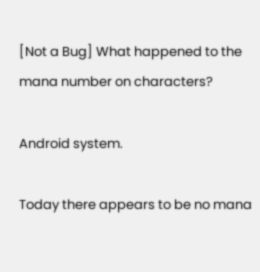[Not a Bug] What happened to the mana number on characters?

Android system.

Today there appears to be no mana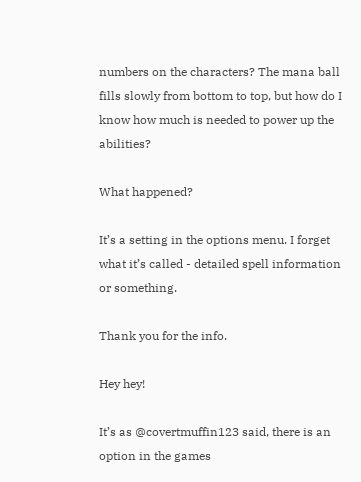numbers on the characters? The mana ball fills slowly from bottom to top, but how do I know how much is needed to power up the abilities?

What happened?

It’s a setting in the options menu. I forget what it’s called - detailed spell information or something.

Thank you for the info.

Hey hey!

It’s as @covertmuffin123 said, there is an option in the games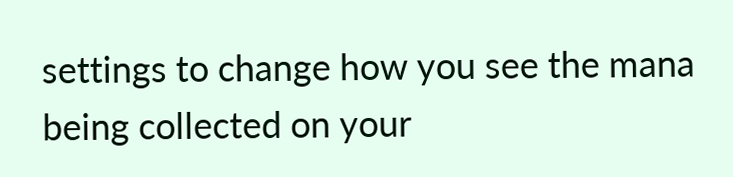settings to change how you see the mana being collected on your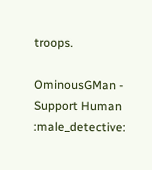troops.

OminousGMan - Support Human :male_detective: